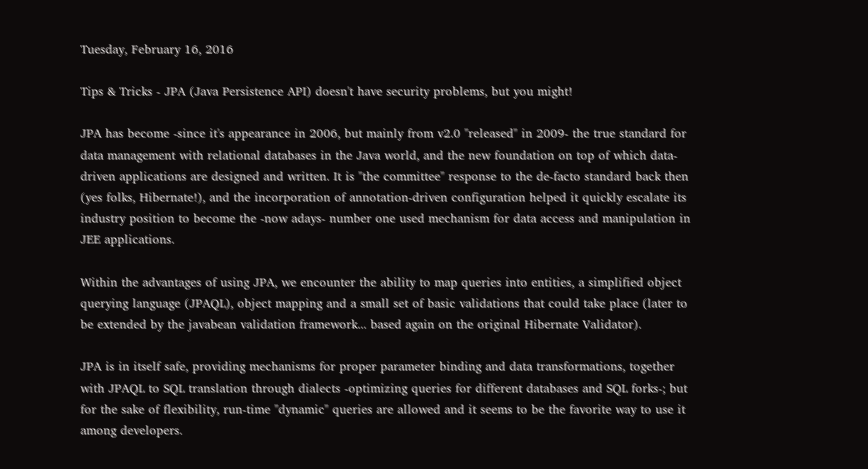Tuesday, February 16, 2016

Tips & Tricks - JPA (Java Persistence API) doesn't have security problems, but you might!

JPA has become -since it's appearance in 2006, but mainly from v2.0 "released" in 2009- the true standard for data management with relational databases in the Java world, and the new foundation on top of which data-driven applications are designed and written. It is "the committee" response to the de-facto standard back then (yes folks, Hibernate!), and the incorporation of annotation-driven configuration helped it quickly escalate its industry position to become the -now adays- number one used mechanism for data access and manipulation in JEE applications.

Within the advantages of using JPA, we encounter the ability to map queries into entities, a simplified object querying language (JPAQL), object mapping and a small set of basic validations that could take place (later to be extended by the javabean validation framework... based again on the original Hibernate Validator).

JPA is in itself safe, providing mechanisms for proper parameter binding and data transformations, together with JPAQL to SQL translation through dialects -optimizing queries for different databases and SQL forks-; but for the sake of flexibility, run-time "dynamic" queries are allowed and it seems to be the favorite way to use it among developers.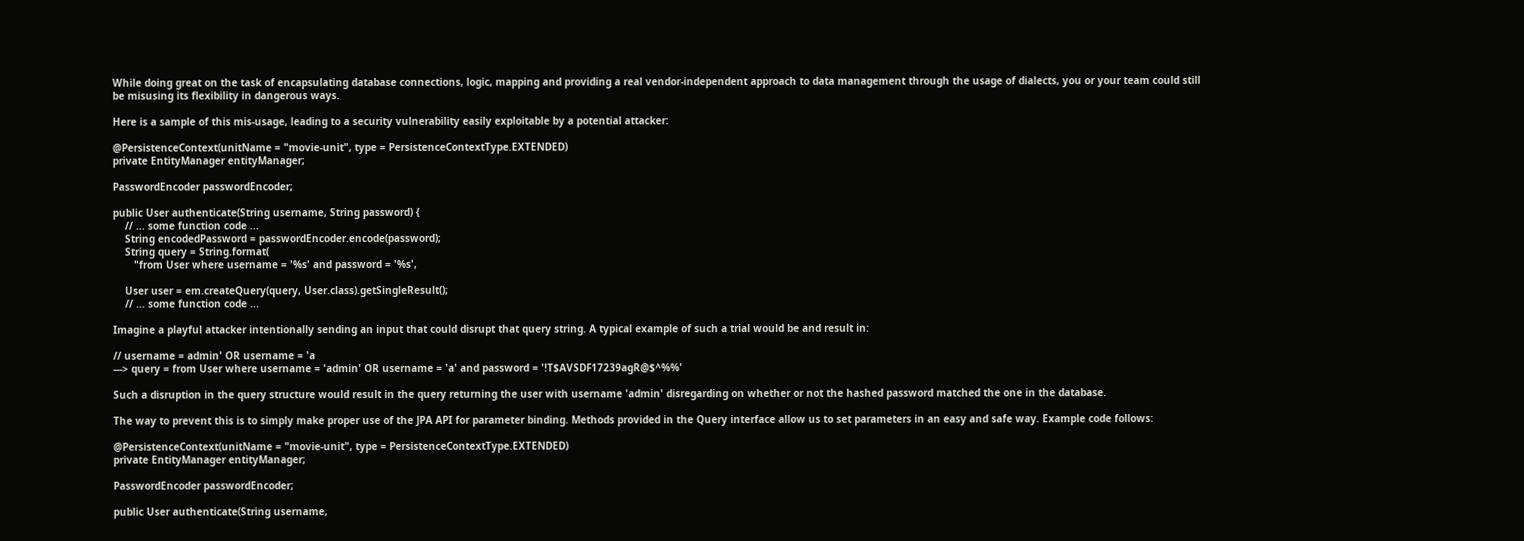While doing great on the task of encapsulating database connections, logic, mapping and providing a real vendor-independent approach to data management through the usage of dialects, you or your team could still be misusing its flexibility in dangerous ways.

Here is a sample of this mis-usage, leading to a security vulnerability easily exploitable by a potential attacker:

@PersistenceContext(unitName = "movie-unit", type = PersistenceContextType.EXTENDED)
private EntityManager entityManager;

PasswordEncoder passwordEncoder;

public User authenticate(String username, String password) {
    // ... some function code ...
    String encodedPassword = passwordEncoder.encode(password);
    String query = String.format(
       "from User where username = '%s' and password = '%s',

    User user = em.createQuery(query, User.class).getSingleResult();
    // ... some function code ...

Imagine a playful attacker intentionally sending an input that could disrupt that query string. A typical example of such a trial would be and result in:

// username = admin' OR username = 'a
---> query = from User where username = 'admin' OR username = 'a' and password = '!T$AVSDF17239agR@$^%%'

Such a disruption in the query structure would result in the query returning the user with username 'admin' disregarding on whether or not the hashed password matched the one in the database.

The way to prevent this is to simply make proper use of the JPA API for parameter binding. Methods provided in the Query interface allow us to set parameters in an easy and safe way. Example code follows:

@PersistenceContext(unitName = "movie-unit", type = PersistenceContextType.EXTENDED)
private EntityManager entityManager;

PasswordEncoder passwordEncoder;

public User authenticate(String username,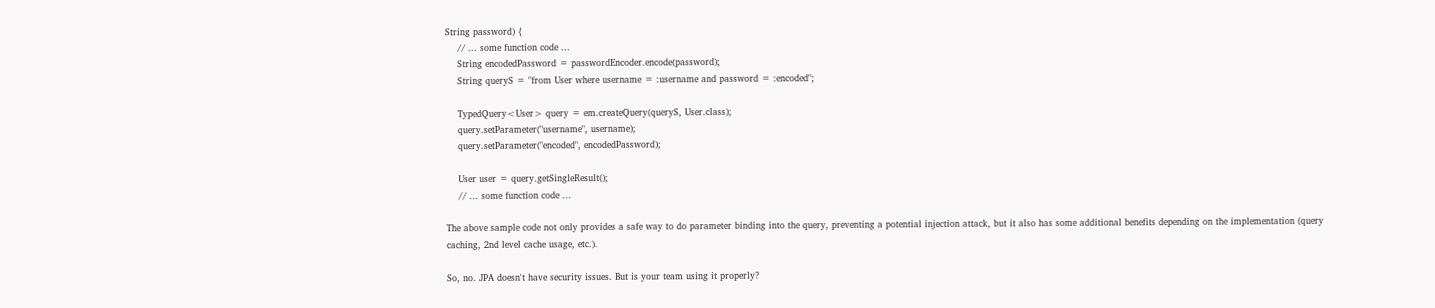String password) {
    // ... some function code ...
    String encodedPassword = passwordEncoder.encode(password);
    String queryS = "from User where username = :username and password = :encoded";

    TypedQuery<User> query = em.createQuery(queryS, User.class);
    query.setParameter("username", username);
    query.setParameter("encoded", encodedPassword);

    User user = query.getSingleResult();
    // ... some function code ...

The above sample code not only provides a safe way to do parameter binding into the query, preventing a potential injection attack, but it also has some additional benefits depending on the implementation (query caching, 2nd level cache usage, etc.).

So, no. JPA doesn't have security issues. But is your team using it properly?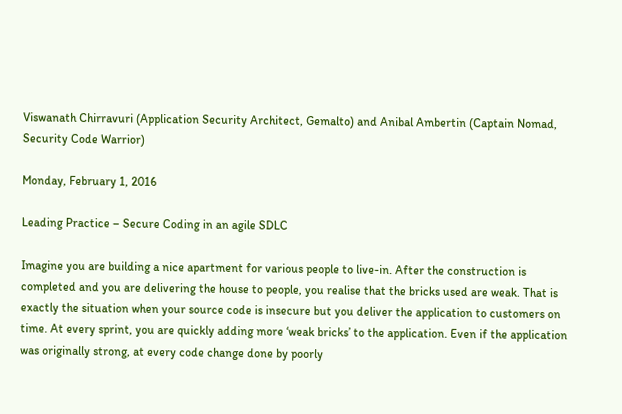Viswanath Chirravuri (Application Security Architect, Gemalto) and Anibal Ambertin (Captain Nomad, Security Code Warrior)

Monday, February 1, 2016

Leading Practice – Secure Coding in an agile SDLC

Imagine you are building a nice apartment for various people to live-in. After the construction is completed and you are delivering the house to people, you realise that the bricks used are weak. That is exactly the situation when your source code is insecure but you deliver the application to customers on time. At every sprint, you are quickly adding more ‘weak bricks’ to the application. Even if the application was originally strong, at every code change done by poorly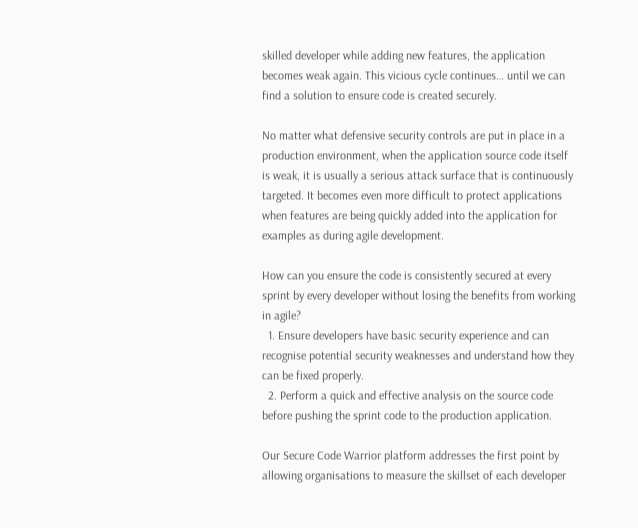skilled developer while adding new features, the application becomes weak again. This vicious cycle continues… until we can find a solution to ensure code is created securely.

No matter what defensive security controls are put in place in a production environment, when the application source code itself is weak, it is usually a serious attack surface that is continuously targeted. It becomes even more difficult to protect applications when features are being quickly added into the application for examples as during agile development.

How can you ensure the code is consistently secured at every sprint by every developer without losing the benefits from working in agile?
  1. Ensure developers have basic security experience and can recognise potential security weaknesses and understand how they can be fixed properly.
  2. Perform a quick and effective analysis on the source code before pushing the sprint code to the production application.

Our Secure Code Warrior platform addresses the first point by allowing organisations to measure the skillset of each developer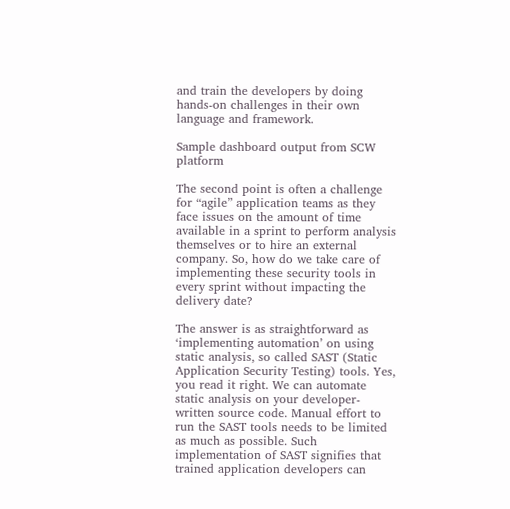and train the developers by doing hands-on challenges in their own language and framework.

Sample dashboard output from SCW platform

The second point is often a challenge for “agile” application teams as they face issues on the amount of time available in a sprint to perform analysis themselves or to hire an external company. So, how do we take care of implementing these security tools in every sprint without impacting the delivery date?

The answer is as straightforward as ‘implementing automation’ on using static analysis, so called SAST (Static Application Security Testing) tools. Yes, you read it right. We can automate static analysis on your developer-written source code. Manual effort to run the SAST tools needs to be limited as much as possible. Such implementation of SAST signifies that trained application developers can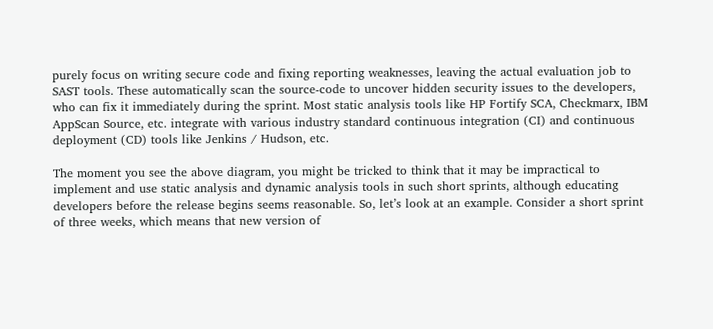purely focus on writing secure code and fixing reporting weaknesses, leaving the actual evaluation job to SAST tools. These automatically scan the source-code to uncover hidden security issues to the developers, who can fix it immediately during the sprint. Most static analysis tools like HP Fortify SCA, Checkmarx, IBM AppScan Source, etc. integrate with various industry standard continuous integration (CI) and continuous deployment (CD) tools like Jenkins / Hudson, etc.

The moment you see the above diagram, you might be tricked to think that it may be impractical to implement and use static analysis and dynamic analysis tools in such short sprints, although educating developers before the release begins seems reasonable. So, let’s look at an example. Consider a short sprint of three weeks, which means that new version of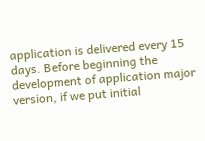application is delivered every 15 days. Before beginning the development of application major version, if we put initial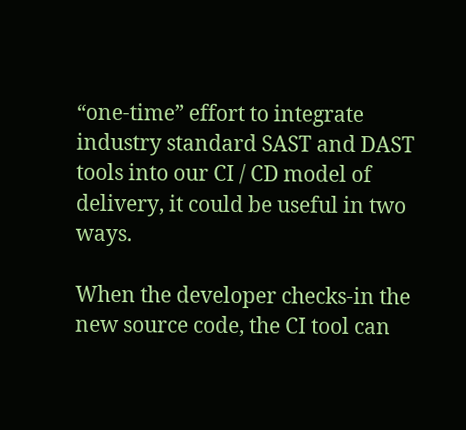“one-time” effort to integrate industry standard SAST and DAST tools into our CI / CD model of delivery, it could be useful in two ways.

When the developer checks-in the new source code, the CI tool can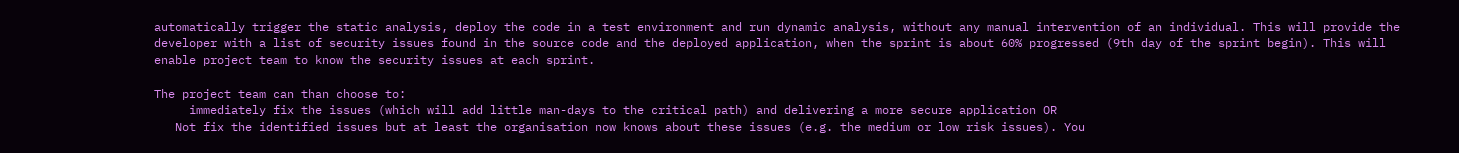automatically trigger the static analysis, deploy the code in a test environment and run dynamic analysis, without any manual intervention of an individual. This will provide the developer with a list of security issues found in the source code and the deployed application, when the sprint is about 60% progressed (9th day of the sprint begin). This will enable project team to know the security issues at each sprint.

The project team can than choose to:
     immediately fix the issues (which will add little man-days to the critical path) and delivering a more secure application OR
   Not fix the identified issues but at least the organisation now knows about these issues (e.g. the medium or low risk issues). You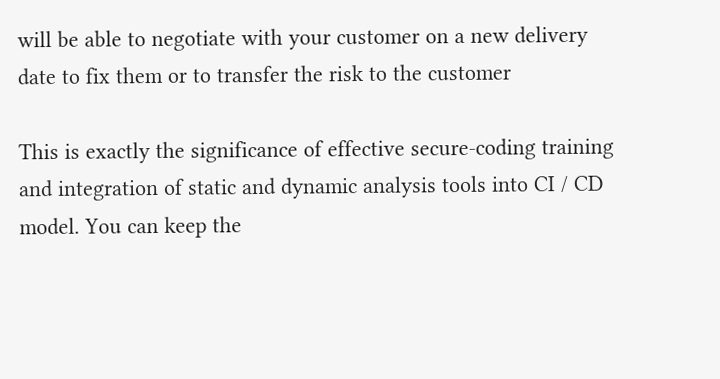will be able to negotiate with your customer on a new delivery date to fix them or to transfer the risk to the customer

This is exactly the significance of effective secure-coding training and integration of static and dynamic analysis tools into CI / CD model. You can keep the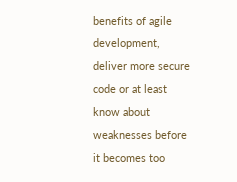benefits of agile development, deliver more secure code or at least know about weaknesses before it becomes too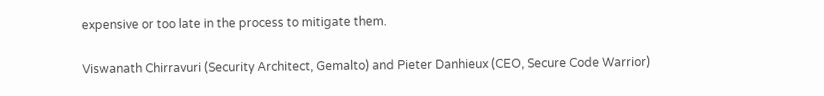expensive or too late in the process to mitigate them.

Viswanath Chirravuri (Security Architect, Gemalto) and Pieter Danhieux (CEO, Secure Code Warrior)